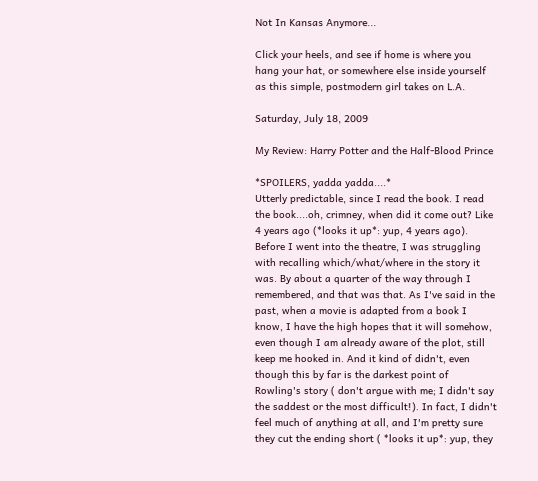Not In Kansas Anymore...

Click your heels, and see if home is where you hang your hat, or somewhere else inside yourself as this simple, postmodern girl takes on L.A.

Saturday, July 18, 2009

My Review: Harry Potter and the Half-Blood Prince

*SPOILERS, yadda yadda....*
Utterly predictable, since I read the book. I read the book....oh, crimney, when did it come out? Like 4 years ago (*looks it up*: yup, 4 years ago). Before I went into the theatre, I was struggling with recalling which/what/where in the story it was. By about a quarter of the way through I remembered, and that was that. As I've said in the past, when a movie is adapted from a book I know, I have the high hopes that it will somehow, even though I am already aware of the plot, still keep me hooked in. And it kind of didn't, even though this by far is the darkest point of Rowling's story ( don't argue with me; I didn't say the saddest or the most difficult!). In fact, I didn't feel much of anything at all, and I'm pretty sure they cut the ending short ( *looks it up*: yup, they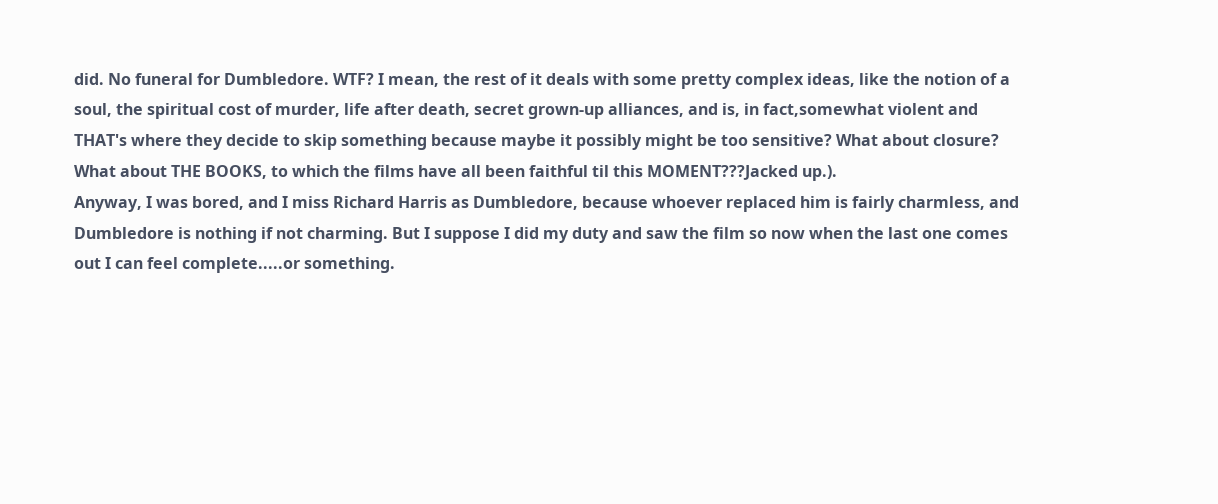did. No funeral for Dumbledore. WTF? I mean, the rest of it deals with some pretty complex ideas, like the notion of a soul, the spiritual cost of murder, life after death, secret grown-up alliances, and is, in fact,somewhat violent and THAT's where they decide to skip something because maybe it possibly might be too sensitive? What about closure? What about THE BOOKS, to which the films have all been faithful til this MOMENT???Jacked up.).
Anyway, I was bored, and I miss Richard Harris as Dumbledore, because whoever replaced him is fairly charmless, and Dumbledore is nothing if not charming. But I suppose I did my duty and saw the film so now when the last one comes out I can feel complete.....or something.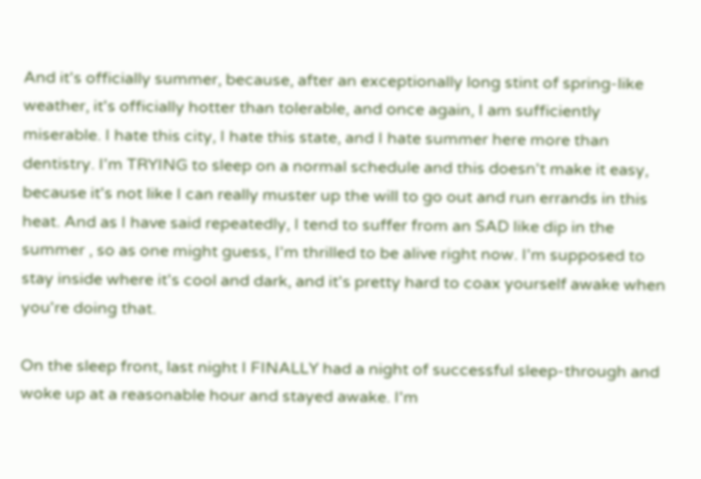And it's officially summer, because, after an exceptionally long stint of spring-like weather, it's officially hotter than tolerable, and once again, I am sufficiently miserable. I hate this city, I hate this state, and I hate summer here more than dentistry. I'm TRYING to sleep on a normal schedule and this doesn't make it easy, because it's not like I can really muster up the will to go out and run errands in this heat. And as I have said repeatedly, I tend to suffer from an SAD like dip in the summer , so as one might guess, I'm thrilled to be alive right now. I'm supposed to stay inside where it's cool and dark, and it's pretty hard to coax yourself awake when you're doing that.

On the sleep front, last night I FINALLY had a night of successful sleep-through and woke up at a reasonable hour and stayed awake. I'm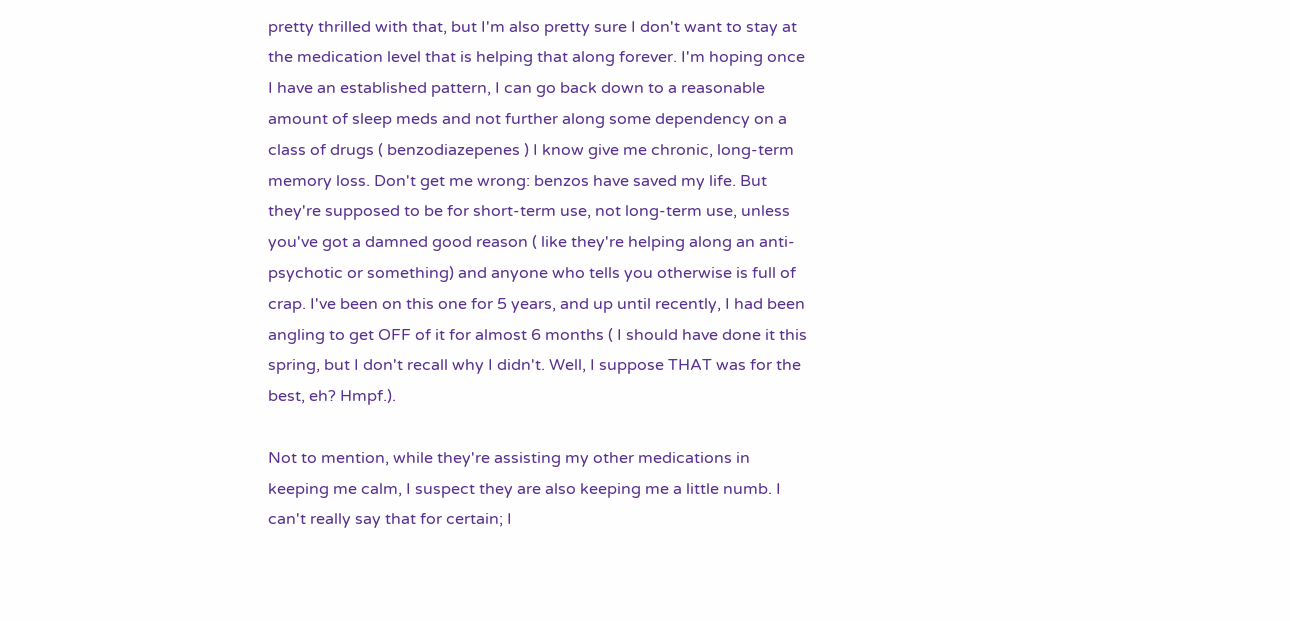pretty thrilled with that, but I'm also pretty sure I don't want to stay at the medication level that is helping that along forever. I'm hoping once I have an established pattern, I can go back down to a reasonable amount of sleep meds and not further along some dependency on a class of drugs ( benzodiazepenes ) I know give me chronic, long-term memory loss. Don't get me wrong: benzos have saved my life. But they're supposed to be for short-term use, not long-term use, unless you've got a damned good reason ( like they're helping along an anti-psychotic or something) and anyone who tells you otherwise is full of crap. I've been on this one for 5 years, and up until recently, I had been angling to get OFF of it for almost 6 months ( I should have done it this spring, but I don't recall why I didn't. Well, I suppose THAT was for the best, eh? Hmpf.).

Not to mention, while they're assisting my other medications in keeping me calm, I suspect they are also keeping me a little numb. I can't really say that for certain; I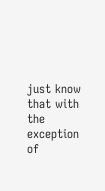just know that with the exception of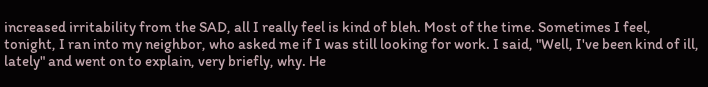increased irritability from the SAD, all I really feel is kind of bleh. Most of the time. Sometimes I feel, tonight, I ran into my neighbor, who asked me if I was still looking for work. I said, "Well, I've been kind of ill, lately" and went on to explain, very briefly, why. He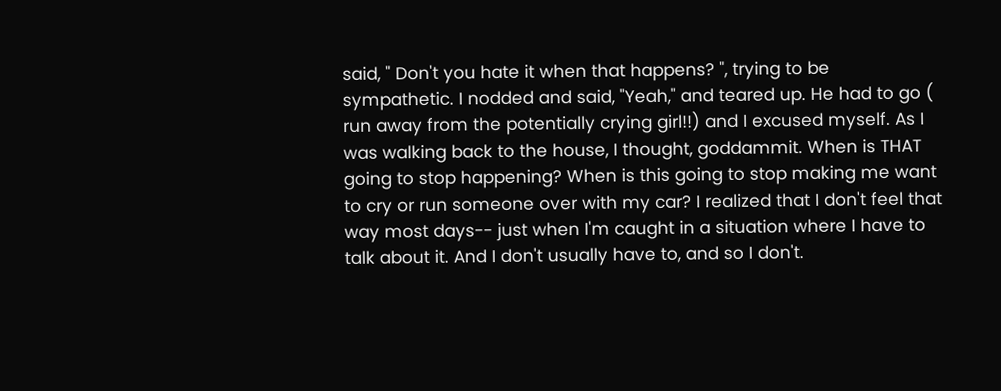said, " Don't you hate it when that happens? ", trying to be sympathetic. I nodded and said, "Yeah," and teared up. He had to go ( run away from the potentially crying girl!!) and I excused myself. As I was walking back to the house, I thought, goddammit. When is THAT going to stop happening? When is this going to stop making me want to cry or run someone over with my car? I realized that I don't feel that way most days-- just when I'm caught in a situation where I have to talk about it. And I don't usually have to, and so I don't.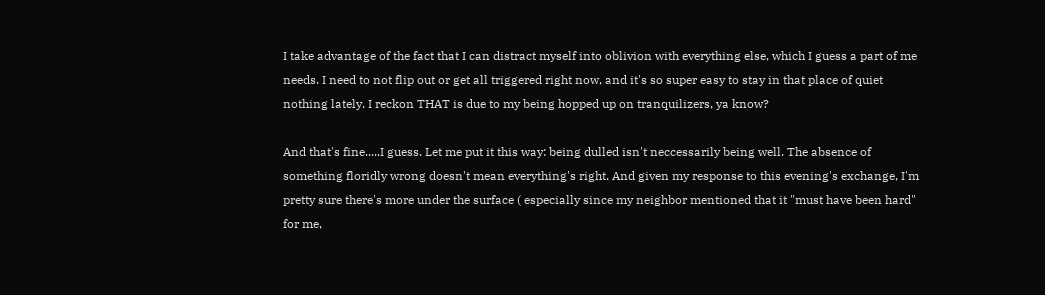I take advantage of the fact that I can distract myself into oblivion with everything else, which I guess a part of me needs. I need to not flip out or get all triggered right now, and it's so super easy to stay in that place of quiet nothing lately. I reckon THAT is due to my being hopped up on tranquilizers, ya know?

And that's fine.....I guess. Let me put it this way: being dulled isn't neccessarily being well. The absence of something floridly wrong doesn't mean everything's right. And given my response to this evening's exchange, I'm pretty sure there's more under the surface ( especially since my neighbor mentioned that it "must have been hard" for me,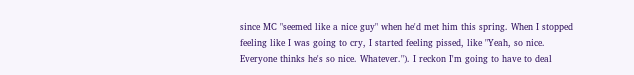since MC "seemed like a nice guy" when he'd met him this spring. When I stopped feeling like I was going to cry, I started feeling pissed, like "Yeah, so nice. Everyone thinks he's so nice. Whatever."). I reckon I'm going to have to deal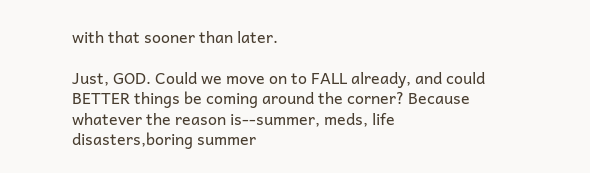with that sooner than later.

Just, GOD. Could we move on to FALL already, and could BETTER things be coming around the corner? Because whatever the reason is--summer, meds, life disasters,boring summer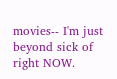movies-- I'm just beyond sick of right NOW.